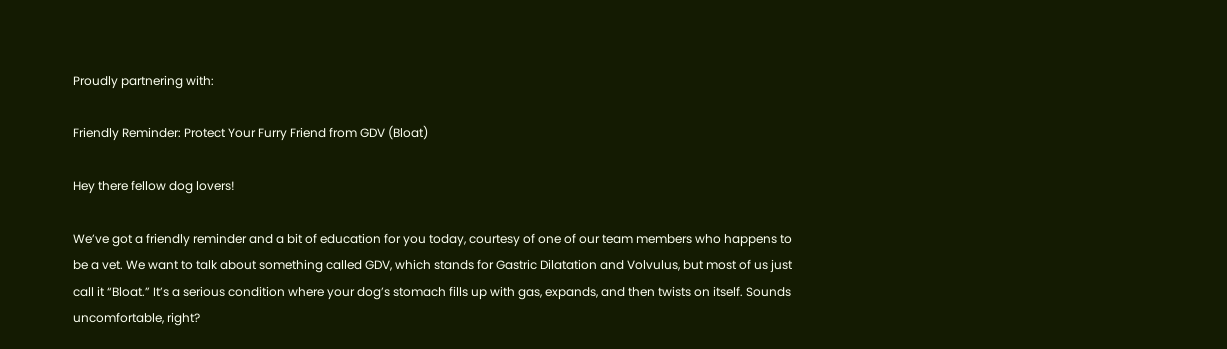Proudly partnering with:

Friendly Reminder: Protect Your Furry Friend from GDV (Bloat)

Hey there fellow dog lovers!

We’ve got a friendly reminder and a bit of education for you today, courtesy of one of our team members who happens to be a vet. We want to talk about something called GDV, which stands for Gastric Dilatation and Volvulus, but most of us just call it “Bloat.” It’s a serious condition where your dog’s stomach fills up with gas, expands, and then twists on itself. Sounds uncomfortable, right?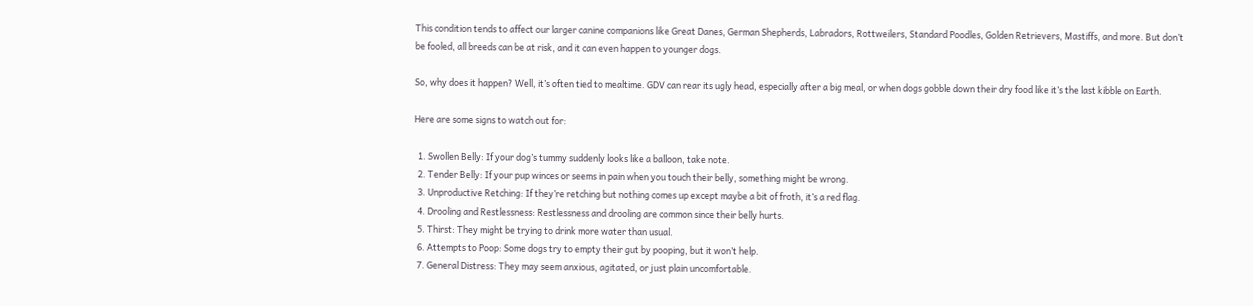This condition tends to affect our larger canine companions like Great Danes, German Shepherds, Labradors, Rottweilers, Standard Poodles, Golden Retrievers, Mastiffs, and more. But don’t be fooled, all breeds can be at risk, and it can even happen to younger dogs.

So, why does it happen? Well, it’s often tied to mealtime. GDV can rear its ugly head, especially after a big meal, or when dogs gobble down their dry food like it’s the last kibble on Earth.

Here are some signs to watch out for:

  1. Swollen Belly: If your dog’s tummy suddenly looks like a balloon, take note.
  2. Tender Belly: If your pup winces or seems in pain when you touch their belly, something might be wrong.
  3. Unproductive Retching: If they’re retching but nothing comes up except maybe a bit of froth, it’s a red flag.
  4. Drooling and Restlessness: Restlessness and drooling are common since their belly hurts.
  5. Thirst: They might be trying to drink more water than usual.
  6. Attempts to Poop: Some dogs try to empty their gut by pooping, but it won’t help.
  7. General Distress: They may seem anxious, agitated, or just plain uncomfortable.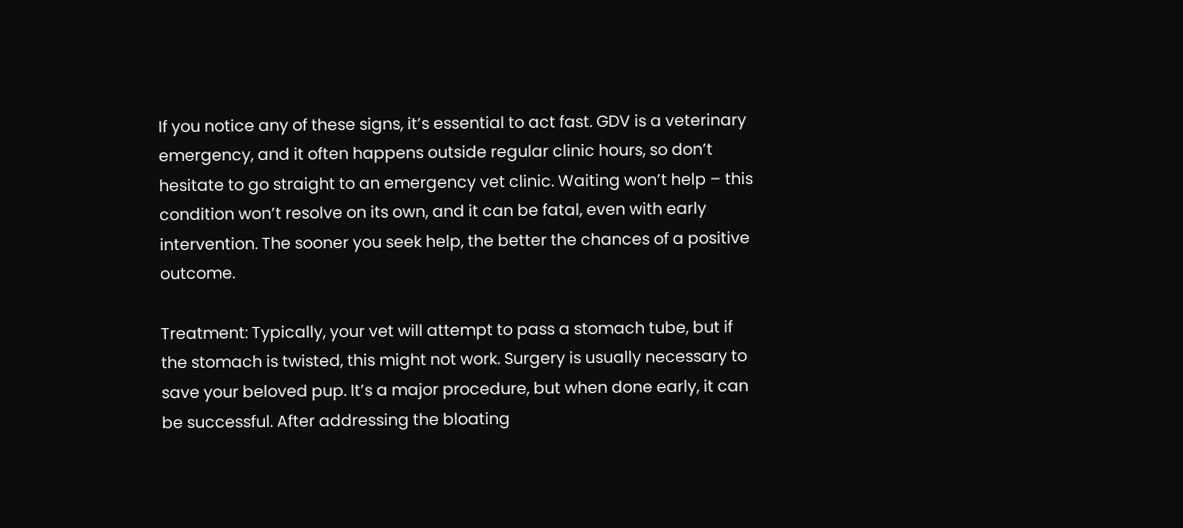If you notice any of these signs, it’s essential to act fast. GDV is a veterinary emergency, and it often happens outside regular clinic hours, so don’t hesitate to go straight to an emergency vet clinic. Waiting won’t help – this condition won’t resolve on its own, and it can be fatal, even with early intervention. The sooner you seek help, the better the chances of a positive outcome.

Treatment: Typically, your vet will attempt to pass a stomach tube, but if the stomach is twisted, this might not work. Surgery is usually necessary to save your beloved pup. It’s a major procedure, but when done early, it can be successful. After addressing the bloating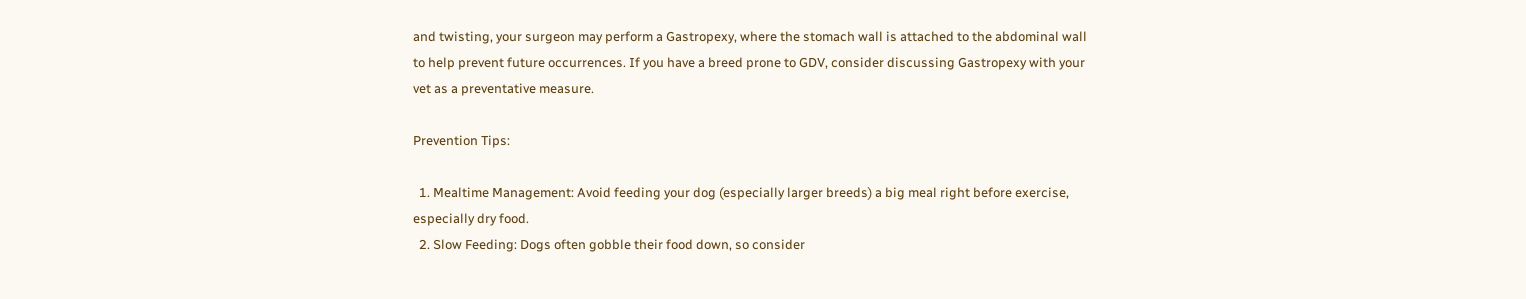and twisting, your surgeon may perform a Gastropexy, where the stomach wall is attached to the abdominal wall to help prevent future occurrences. If you have a breed prone to GDV, consider discussing Gastropexy with your vet as a preventative measure.

Prevention Tips:

  1. Mealtime Management: Avoid feeding your dog (especially larger breeds) a big meal right before exercise, especially dry food.
  2. Slow Feeding: Dogs often gobble their food down, so consider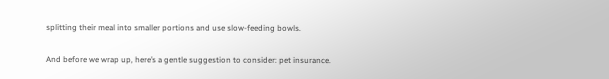splitting their meal into smaller portions and use slow-feeding bowls.

And before we wrap up, here’s a gentle suggestion to consider: pet insurance.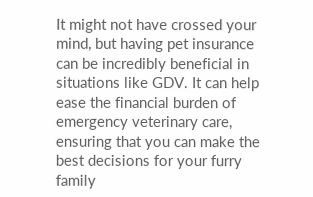It might not have crossed your mind, but having pet insurance can be incredibly beneficial in situations like GDV. It can help ease the financial burden of emergency veterinary care, ensuring that you can make the best decisions for your furry family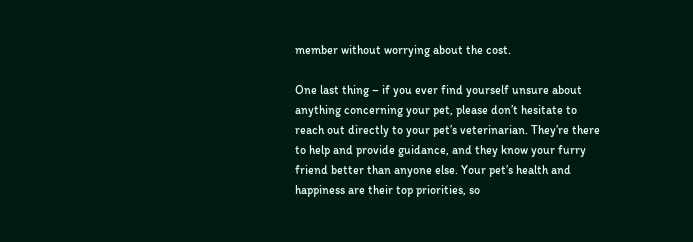member without worrying about the cost.

One last thing – if you ever find yourself unsure about anything concerning your pet, please don’t hesitate to reach out directly to your pet’s veterinarian. They’re there to help and provide guidance, and they know your furry friend better than anyone else. Your pet’s health and happiness are their top priorities, so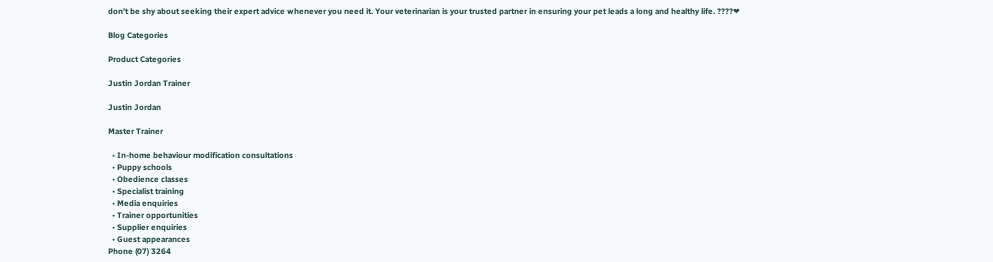don’t be shy about seeking their expert advice whenever you need it. Your veterinarian is your trusted partner in ensuring your pet leads a long and healthy life. ????❤

Blog Categories

Product Categories

Justin Jordan Trainer

Justin Jordan

Master Trainer

  • In-home behaviour modification consultations
  • Puppy schools
  • Obedience classes
  • Specialist training
  • Media enquiries
  • Trainer opportunities
  • Supplier enquiries
  • Guest appearances
Phone (07) 3264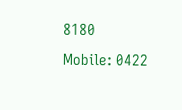8180      Mobile: 0422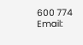600 774       Email: